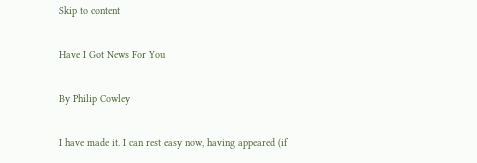Skip to content

Have I Got News For You

By Philip Cowley

I have made it. I can rest easy now, having appeared (if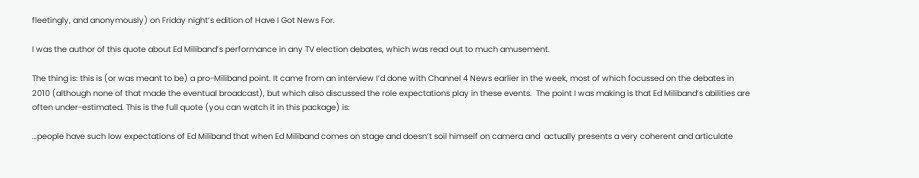fleetingly, and anonymously) on Friday night’s edition of Have I Got News For.

I was the author of this quote about Ed Miliband’s performance in any TV election debates, which was read out to much amusement.

The thing is: this is (or was meant to be) a pro-Miliband point. It came from an interview I’d done with Channel 4 News earlier in the week, most of which focussed on the debates in 2010 (although none of that made the eventual broadcast), but which also discussed the role expectations play in these events.  The point I was making is that Ed Miliband’s abilities are often under-estimated. This is the full quote (you can watch it in this package) is:

…people have such low expectations of Ed Miliband that when Ed Miliband comes on stage and doesn’t soil himself on camera and  actually presents a very coherent and articulate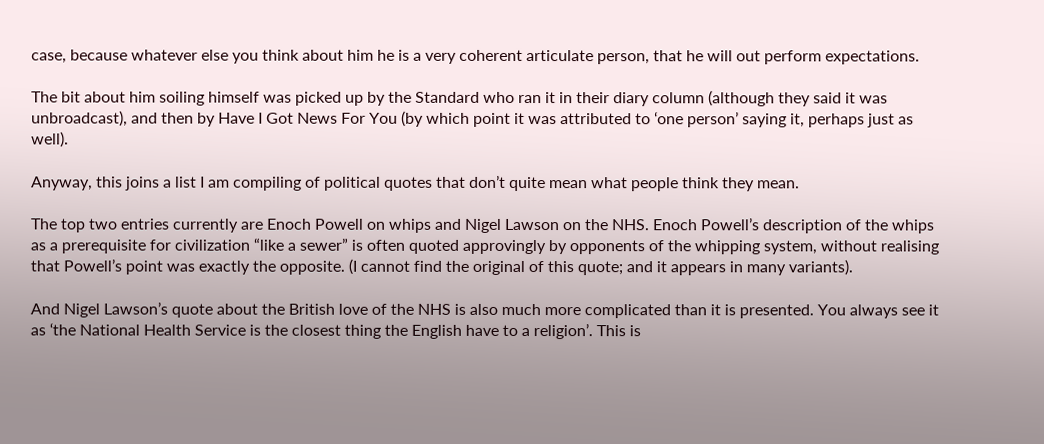case, because whatever else you think about him he is a very coherent articulate person, that he will out perform expectations.

The bit about him soiling himself was picked up by the Standard who ran it in their diary column (although they said it was unbroadcast), and then by Have I Got News For You (by which point it was attributed to ‘one person’ saying it, perhaps just as well).

Anyway, this joins a list I am compiling of political quotes that don’t quite mean what people think they mean.

The top two entries currently are Enoch Powell on whips and Nigel Lawson on the NHS. Enoch Powell’s description of the whips as a prerequisite for civilization “like a sewer” is often quoted approvingly by opponents of the whipping system, without realising that Powell’s point was exactly the opposite. (I cannot find the original of this quote; and it appears in many variants).

And Nigel Lawson’s quote about the British love of the NHS is also much more complicated than it is presented. You always see it as ‘the National Health Service is the closest thing the English have to a religion’. This is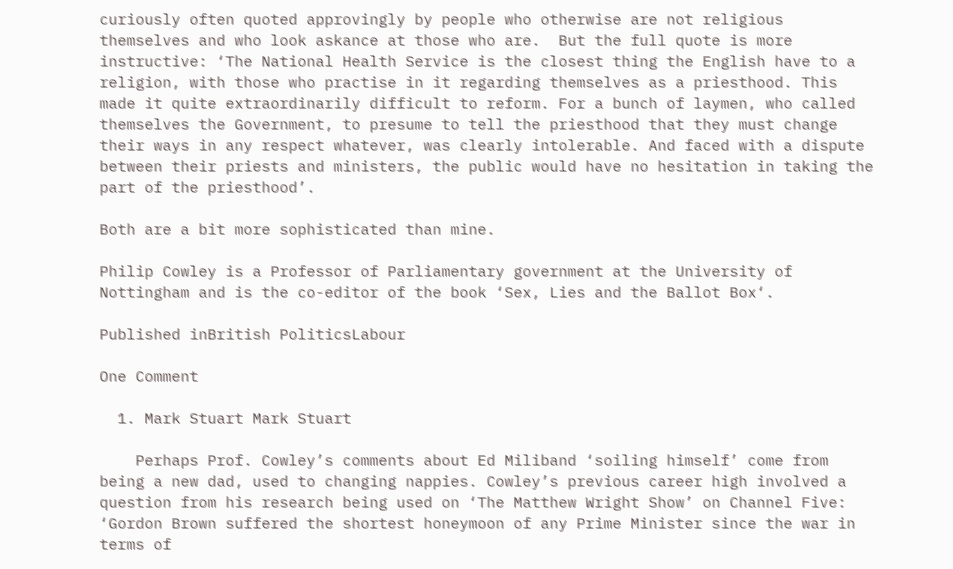curiously often quoted approvingly by people who otherwise are not religious themselves and who look askance at those who are.  But the full quote is more instructive: ‘The National Health Service is the closest thing the English have to a religion, with those who practise in it regarding themselves as a priesthood. This made it quite extraordinarily difficult to reform. For a bunch of laymen, who called themselves the Government, to presume to tell the priesthood that they must change their ways in any respect whatever, was clearly intolerable. And faced with a dispute between their priests and ministers, the public would have no hesitation in taking the part of the priesthood’.

Both are a bit more sophisticated than mine.

Philip Cowley is a Professor of Parliamentary government at the University of Nottingham and is the co-editor of the book ‘Sex, Lies and the Ballot Box‘.

Published inBritish PoliticsLabour

One Comment

  1. Mark Stuart Mark Stuart

    Perhaps Prof. Cowley’s comments about Ed Miliband ‘soiling himself’ come from being a new dad, used to changing nappies. Cowley’s previous career high involved a question from his research being used on ‘The Matthew Wright Show’ on Channel Five: ‘Gordon Brown suffered the shortest honeymoon of any Prime Minister since the war in terms of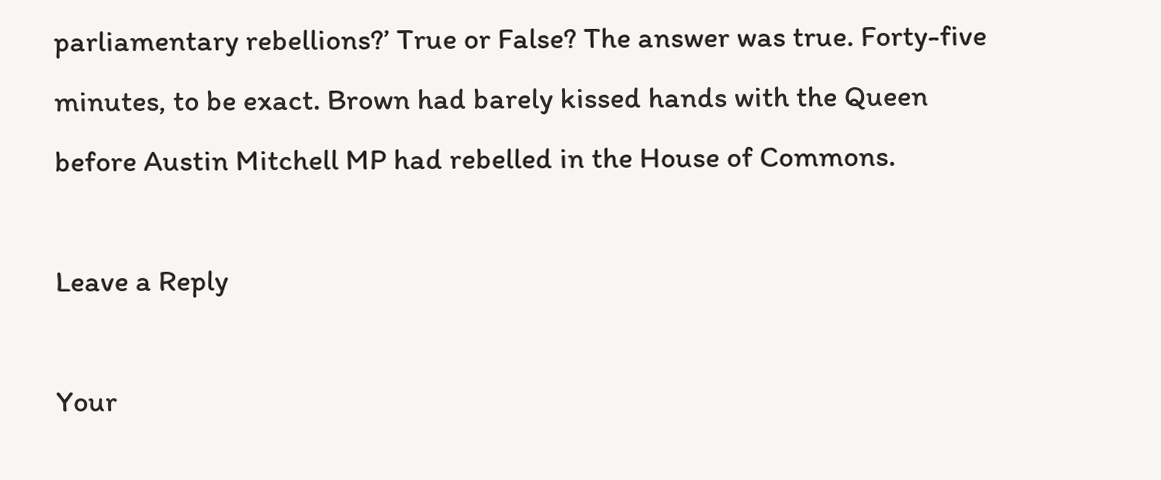parliamentary rebellions?’ True or False? The answer was true. Forty-five minutes, to be exact. Brown had barely kissed hands with the Queen before Austin Mitchell MP had rebelled in the House of Commons.

Leave a Reply

Your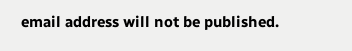email address will not be published.